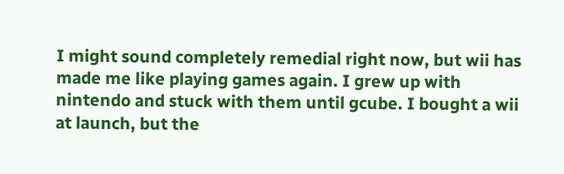I might sound completely remedial right now, but wii has made me like playing games again. I grew up with nintendo and stuck with them until gcube. I bought a wii at launch, but the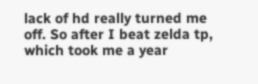lack of hd really turned me off. So after I beat zelda tp, which took me a year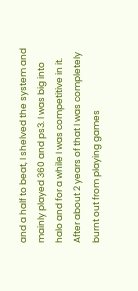and a half to beat, I shelved the system and mainly played 360 and ps3. I was big into halo and for a while I was competitive in it. After about 2 years of that I was completely burnt out from playing games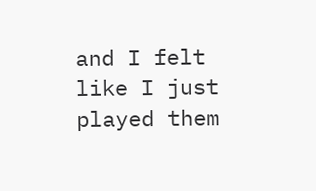and I felt like I just played them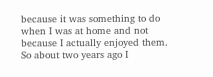because it was something to do when I was at home and not because I actually enjoyed them. So about two years ago I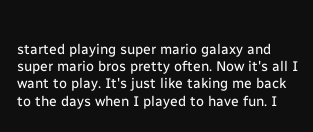started playing super mario galaxy and super mario bros pretty often. Now it's all I want to play. It's just like taking me back to the days when I played to have fun. I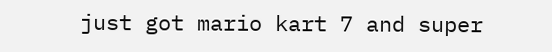just got mario kart 7 and super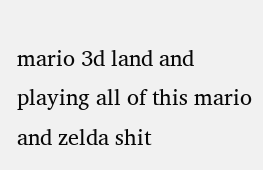mario 3d land and playing all of this mario and zelda shit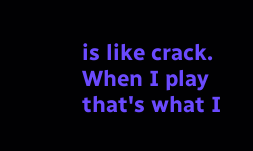is like crack. When I play that's what I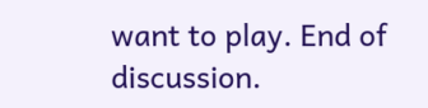want to play. End of discussion.